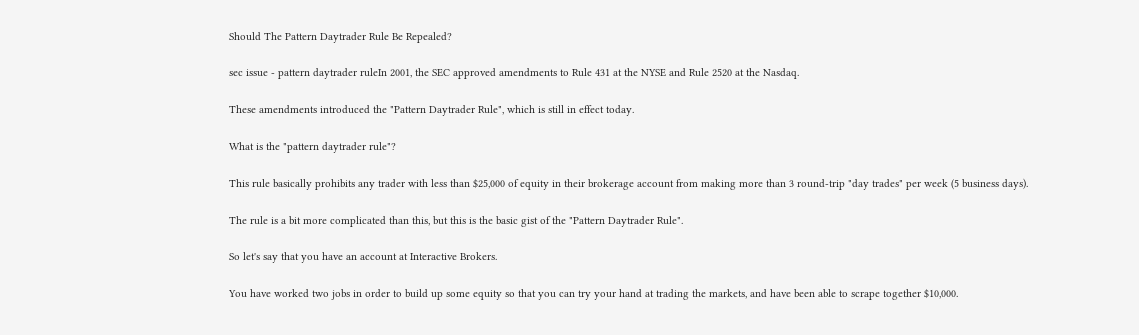Should The Pattern Daytrader Rule Be Repealed?

sec issue - pattern daytrader ruleIn 2001, the SEC approved amendments to Rule 431 at the NYSE and Rule 2520 at the Nasdaq.

These amendments introduced the "Pattern Daytrader Rule", which is still in effect today.

What is the "pattern daytrader rule"?

This rule basically prohibits any trader with less than $25,000 of equity in their brokerage account from making more than 3 round-trip "day trades" per week (5 business days).

The rule is a bit more complicated than this, but this is the basic gist of the "Pattern Daytrader Rule".

So let's say that you have an account at Interactive Brokers.

You have worked two jobs in order to build up some equity so that you can try your hand at trading the markets, and have been able to scrape together $10,000.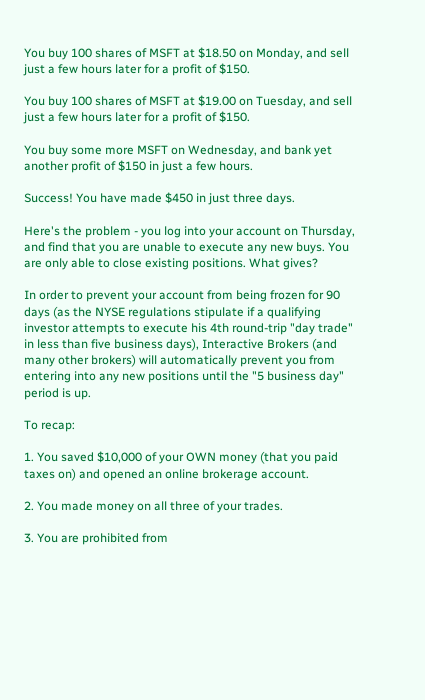You buy 100 shares of MSFT at $18.50 on Monday, and sell just a few hours later for a profit of $150.

You buy 100 shares of MSFT at $19.00 on Tuesday, and sell just a few hours later for a profit of $150.

You buy some more MSFT on Wednesday, and bank yet another profit of $150 in just a few hours.

Success! You have made $450 in just three days.

Here's the problem - you log into your account on Thursday, and find that you are unable to execute any new buys. You are only able to close existing positions. What gives?

In order to prevent your account from being frozen for 90 days (as the NYSE regulations stipulate if a qualifying investor attempts to execute his 4th round-trip "day trade" in less than five business days), Interactive Brokers (and many other brokers) will automatically prevent you from entering into any new positions until the "5 business day" period is up.

To recap:

1. You saved $10,000 of your OWN money (that you paid taxes on) and opened an online brokerage account.

2. You made money on all three of your trades.

3. You are prohibited from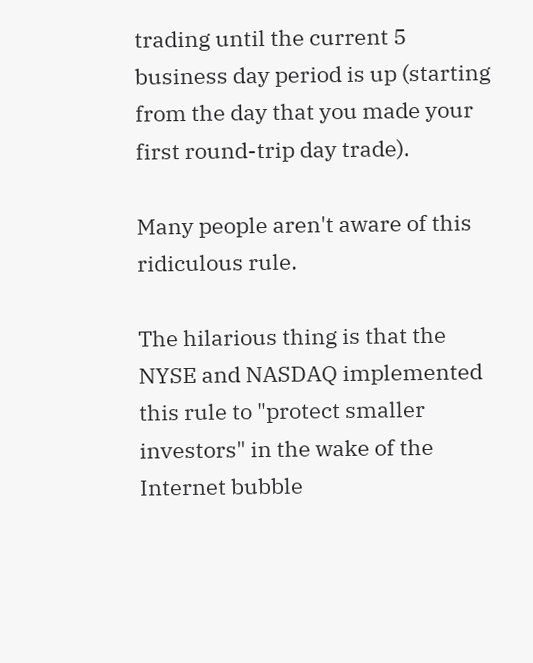trading until the current 5 business day period is up (starting from the day that you made your first round-trip day trade).

Many people aren't aware of this ridiculous rule.

The hilarious thing is that the NYSE and NASDAQ implemented this rule to "protect smaller investors" in the wake of the Internet bubble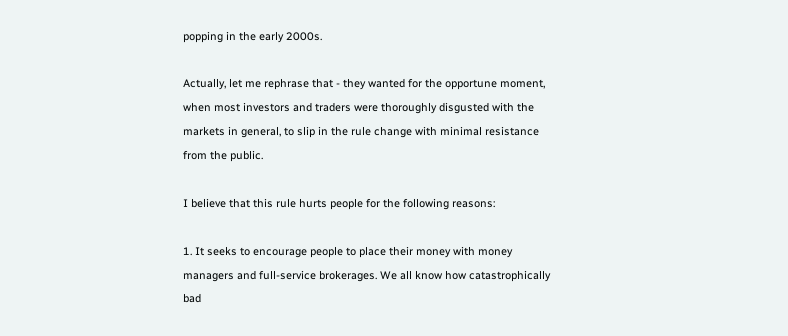popping in the early 2000s.

Actually, let me rephrase that - they wanted for the opportune moment, when most investors and traders were thoroughly disgusted with the markets in general, to slip in the rule change with minimal resistance from the public.

I believe that this rule hurts people for the following reasons:

1. It seeks to encourage people to place their money with money managers and full-service brokerages. We all know how catastrophically bad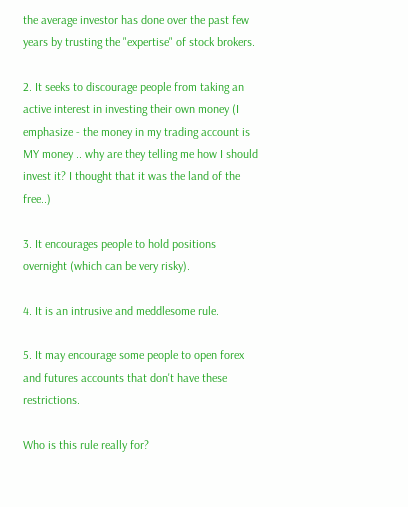the average investor has done over the past few years by trusting the "expertise" of stock brokers.

2. It seeks to discourage people from taking an active interest in investing their own money (I emphasize - the money in my trading account is MY money .. why are they telling me how I should invest it? I thought that it was the land of the free..)

3. It encourages people to hold positions overnight (which can be very risky).

4. It is an intrusive and meddlesome rule.

5. It may encourage some people to open forex and futures accounts that don't have these restrictions.

Who is this rule really for?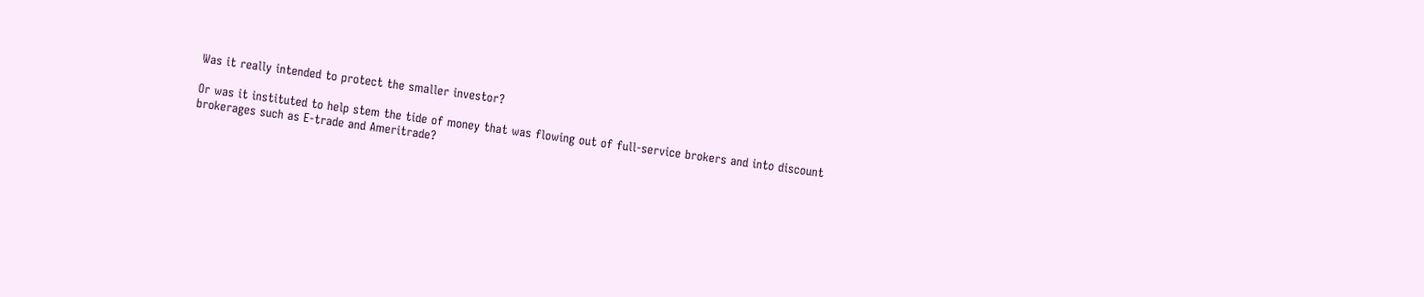Was it really intended to protect the smaller investor?

Or was it instituted to help stem the tide of money that was flowing out of full-service brokers and into discount brokerages such as E-trade and Ameritrade?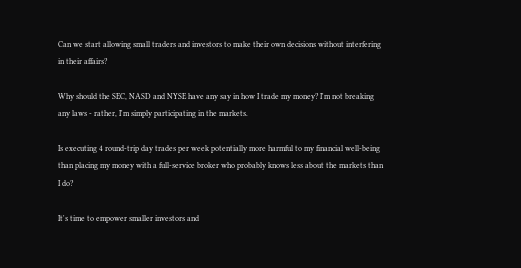Can we start allowing small traders and investors to make their own decisions without interfering in their affairs?

Why should the SEC, NASD and NYSE have any say in how I trade my money? I'm not breaking any laws - rather, I'm simply participating in the markets.

Is executing 4 round-trip day trades per week potentially more harmful to my financial well-being than placing my money with a full-service broker who probably knows less about the markets than I do?

It's time to empower smaller investors and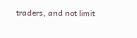traders, and not limit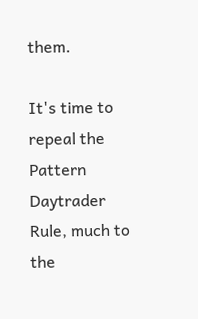them.

It's time to repeal the Pattern Daytrader Rule, much to the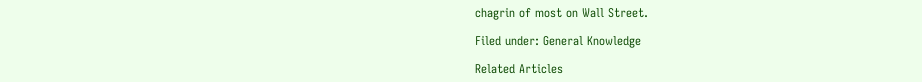chagrin of most on Wall Street.

Filed under: General Knowledge

Related Articles